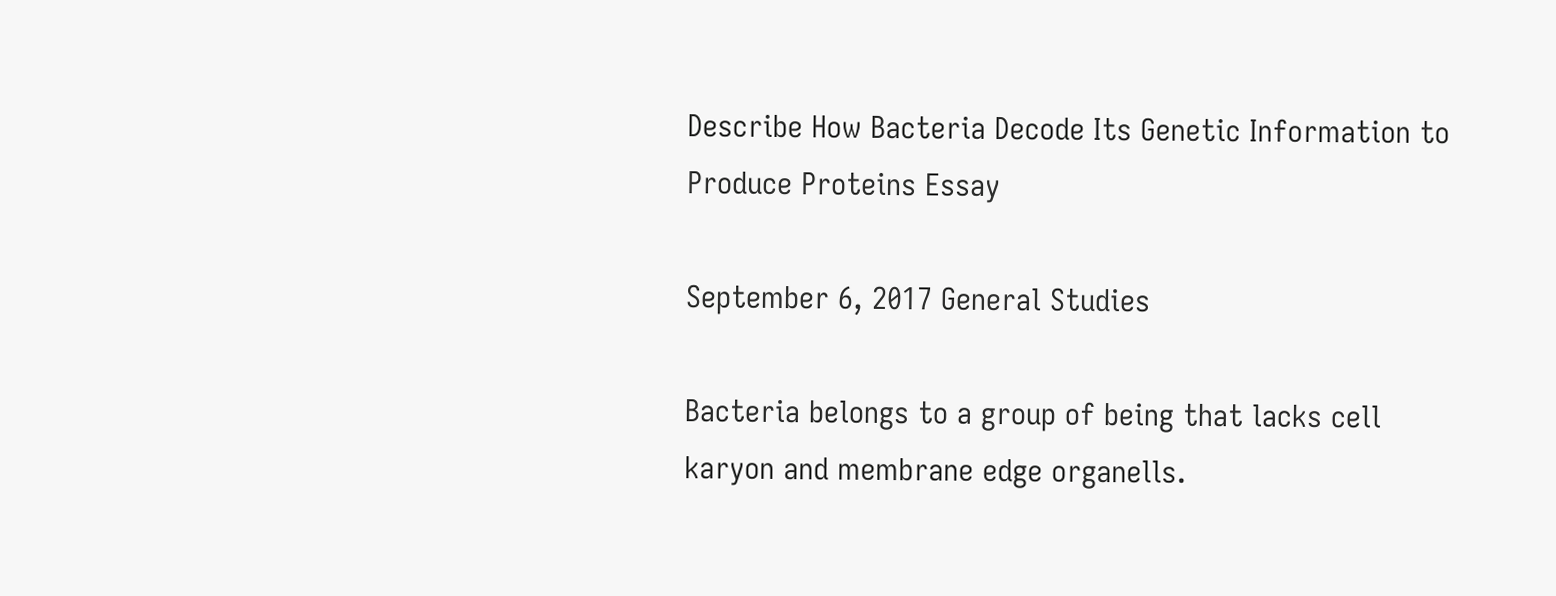Describe How Bacteria Decode Its Genetic Information to Produce Proteins Essay

September 6, 2017 General Studies

Bacteria belongs to a group of being that lacks cell karyon and membrane edge organells.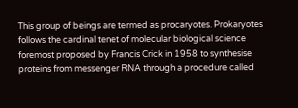This group of beings are termed as procaryotes. Prokaryotes follows the cardinal tenet of molecular biological science foremost proposed by Francis Crick in 1958 to synthesise proteins from messenger RNA through a procedure called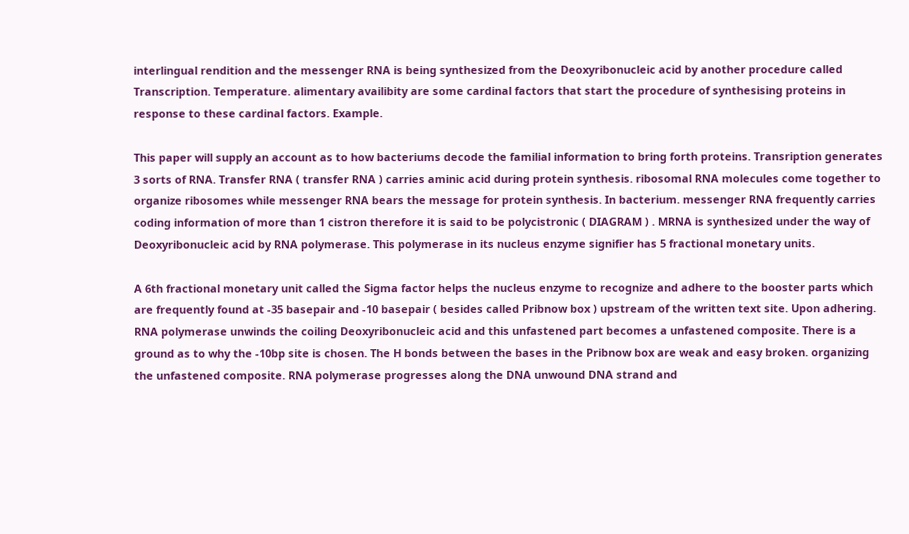interlingual rendition and the messenger RNA is being synthesized from the Deoxyribonucleic acid by another procedure called Transcription. Temperature. alimentary availibity are some cardinal factors that start the procedure of synthesising proteins in response to these cardinal factors. Example.

This paper will supply an account as to how bacteriums decode the familial information to bring forth proteins. Transription generates 3 sorts of RNA. Transfer RNA ( transfer RNA ) carries aminic acid during protein synthesis. ribosomal RNA molecules come together to organize ribosomes while messenger RNA bears the message for protein synthesis. In bacterium. messenger RNA frequently carries coding information of more than 1 cistron therefore it is said to be polycistronic ( DIAGRAM ) . MRNA is synthesized under the way of Deoxyribonucleic acid by RNA polymerase. This polymerase in its nucleus enzyme signifier has 5 fractional monetary units.

A 6th fractional monetary unit called the Sigma factor helps the nucleus enzyme to recognize and adhere to the booster parts which are frequently found at -35 basepair and -10 basepair ( besides called Pribnow box ) upstream of the written text site. Upon adhering. RNA polymerase unwinds the coiling Deoxyribonucleic acid and this unfastened part becomes a unfastened composite. There is a ground as to why the -10bp site is chosen. The H bonds between the bases in the Pribnow box are weak and easy broken. organizing the unfastened composite. RNA polymerase progresses along the DNA unwound DNA strand and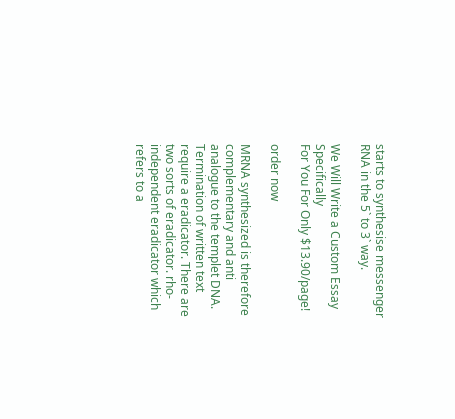starts to synthesise messenger RNA in the 5` to 3` way.

We Will Write a Custom Essay Specifically
For You For Only $13.90/page!

order now

MRNA synthesized is therefore complementary and anti analogue to the templet DNA. Termination of written text require a eradicator. There are two sorts of eradicator. rho-independent eradicator which refers to a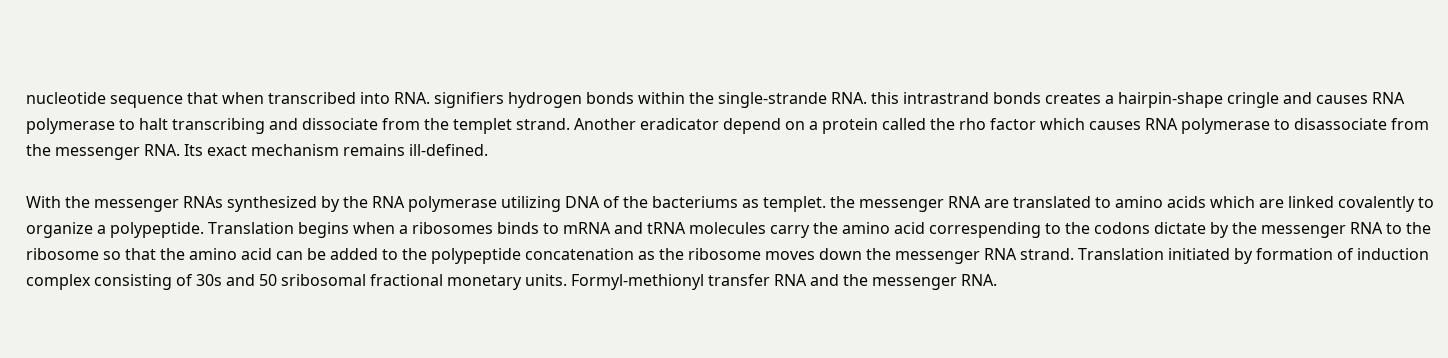nucleotide sequence that when transcribed into RNA. signifiers hydrogen bonds within the single-strande RNA. this intrastrand bonds creates a hairpin-shape cringle and causes RNA polymerase to halt transcribing and dissociate from the templet strand. Another eradicator depend on a protein called the rho factor which causes RNA polymerase to disassociate from the messenger RNA. Its exact mechanism remains ill-defined.

With the messenger RNAs synthesized by the RNA polymerase utilizing DNA of the bacteriums as templet. the messenger RNA are translated to amino acids which are linked covalently to organize a polypeptide. Translation begins when a ribosomes binds to mRNA and tRNA molecules carry the amino acid correspending to the codons dictate by the messenger RNA to the ribosome so that the amino acid can be added to the polypeptide concatenation as the ribosome moves down the messenger RNA strand. Translation initiated by formation of induction complex consisting of 30s and 50 sribosomal fractional monetary units. Formyl-methionyl transfer RNA and the messenger RNA.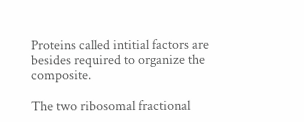Proteins called intitial factors are besides required to organize the composite.

The two ribosomal fractional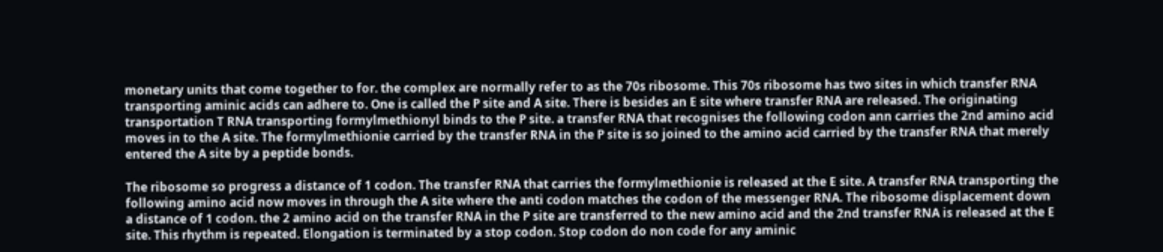monetary units that come together to for. the complex are normally refer to as the 70s ribosome. This 70s ribosome has two sites in which transfer RNA transporting aminic acids can adhere to. One is called the P site and A site. There is besides an E site where transfer RNA are released. The originating transportation T RNA transporting formylmethionyl binds to the P site. a transfer RNA that recognises the following codon ann carries the 2nd amino acid moves in to the A site. The formylmethionie carried by the transfer RNA in the P site is so joined to the amino acid carried by the transfer RNA that merely entered the A site by a peptide bonds.

The ribosome so progress a distance of 1 codon. The transfer RNA that carries the formylmethionie is released at the E site. A transfer RNA transporting the following amino acid now moves in through the A site where the anti codon matches the codon of the messenger RNA. The ribosome displacement down a distance of 1 codon. the 2 amino acid on the transfer RNA in the P site are transferred to the new amino acid and the 2nd transfer RNA is released at the E site. This rhythm is repeated. Elongation is terminated by a stop codon. Stop codon do non code for any aminic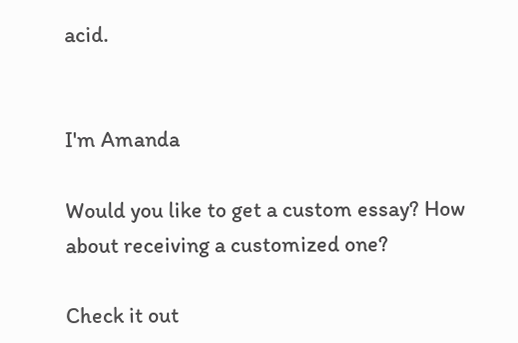acid.


I'm Amanda

Would you like to get a custom essay? How about receiving a customized one?

Check it out